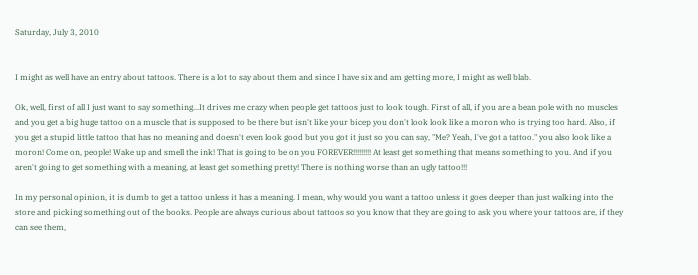Saturday, July 3, 2010


I might as well have an entry about tattoos. There is a lot to say about them and since I have six and am getting more, I might as well blab.

Ok, well, first of all I just want to say something...It drives me crazy when people get tattoos just to look tough. First of all, if you are a bean pole with no muscles and you get a big huge tattoo on a muscle that is supposed to be there but isn't like your bicep you don't look look like a moron who is trying too hard. Also, if you get a stupid little tattoo that has no meaning and doesn't even look good but you got it just so you can say, "Me? Yeah, I've got a tattoo." you also look like a moron! Come on, people! Wake up and smell the ink! That is going to be on you FOREVER!!!!!!!!! At least get something that means something to you. And if you aren't going to get something with a meaning, at least get something pretty! There is nothing worse than an ugly tattoo!!!

In my personal opinion, it is dumb to get a tattoo unless it has a meaning. I mean, why would you want a tattoo unless it goes deeper than just walking into the store and picking something out of the books. People are always curious about tattoos so you know that they are going to ask you where your tattoos are, if they can see them,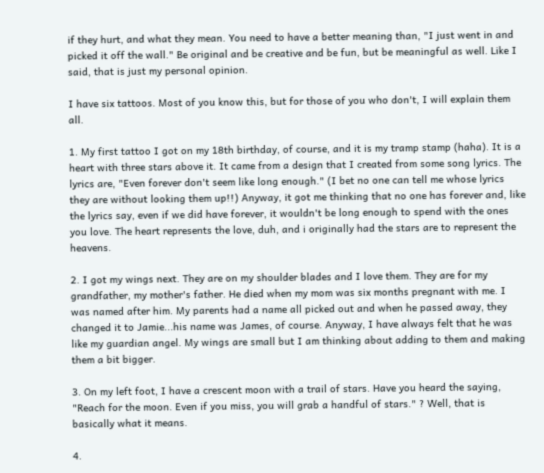if they hurt, and what they mean. You need to have a better meaning than, "I just went in and picked it off the wall." Be original and be creative and be fun, but be meaningful as well. Like I said, that is just my personal opinion.

I have six tattoos. Most of you know this, but for those of you who don't, I will explain them all.

1. My first tattoo I got on my 18th birthday, of course, and it is my tramp stamp (haha). It is a heart with three stars above it. It came from a design that I created from some song lyrics. The lyrics are, "Even forever don't seem like long enough." (I bet no one can tell me whose lyrics they are without looking them up!!) Anyway, it got me thinking that no one has forever and, like the lyrics say, even if we did have forever, it wouldn't be long enough to spend with the ones you love. The heart represents the love, duh, and i originally had the stars are to represent the heavens.

2. I got my wings next. They are on my shoulder blades and I love them. They are for my grandfather, my mother's father. He died when my mom was six months pregnant with me. I was named after him. My parents had a name all picked out and when he passed away, they changed it to Jamie...his name was James, of course. Anyway, I have always felt that he was like my guardian angel. My wings are small but I am thinking about adding to them and making them a bit bigger.

3. On my left foot, I have a crescent moon with a trail of stars. Have you heard the saying, "Reach for the moon. Even if you miss, you will grab a handful of stars." ? Well, that is basically what it means.

4.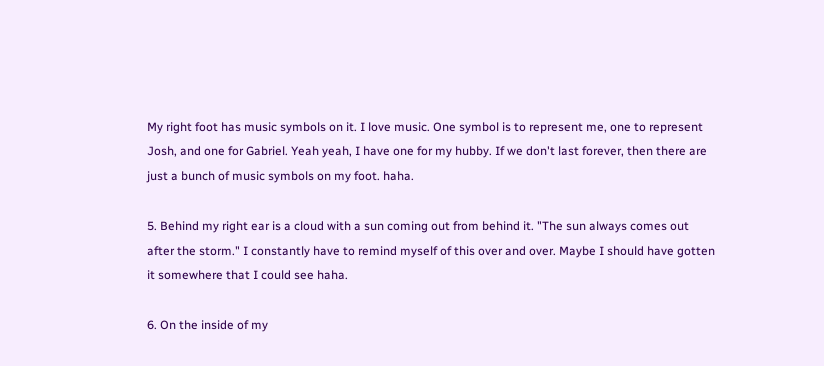My right foot has music symbols on it. I love music. One symbol is to represent me, one to represent Josh, and one for Gabriel. Yeah yeah, I have one for my hubby. If we don't last forever, then there are just a bunch of music symbols on my foot. haha.

5. Behind my right ear is a cloud with a sun coming out from behind it. "The sun always comes out after the storm." I constantly have to remind myself of this over and over. Maybe I should have gotten it somewhere that I could see haha.

6. On the inside of my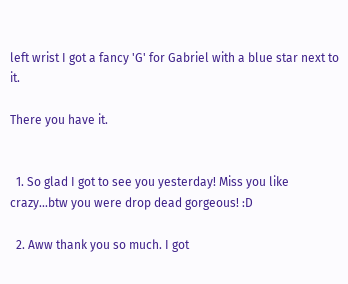left wrist I got a fancy 'G' for Gabriel with a blue star next to it.

There you have it.


  1. So glad I got to see you yesterday! Miss you like crazy...btw you were drop dead gorgeous! :D

  2. Aww thank you so much. I got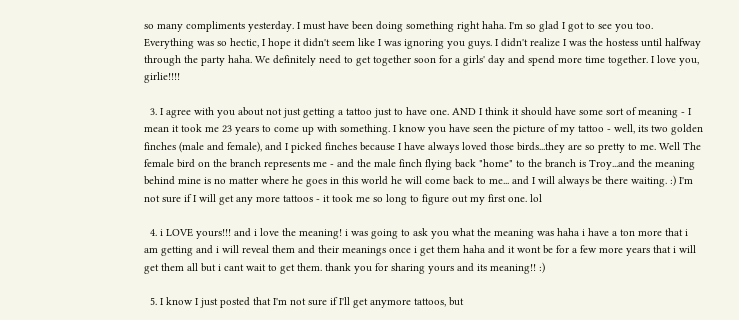so many compliments yesterday. I must have been doing something right haha. I'm so glad I got to see you too. Everything was so hectic, I hope it didn't seem like I was ignoring you guys. I didn't realize I was the hostess until halfway through the party haha. We definitely need to get together soon for a girls' day and spend more time together. I love you, girlie!!!!

  3. I agree with you about not just getting a tattoo just to have one. AND I think it should have some sort of meaning - I mean it took me 23 years to come up with something. I know you have seen the picture of my tattoo - well, its two golden finches (male and female), and I picked finches because I have always loved those birds...they are so pretty to me. Well The female bird on the branch represents me - and the male finch flying back "home" to the branch is Troy...and the meaning behind mine is no matter where he goes in this world he will come back to me... and I will always be there waiting. :) I'm not sure if I will get any more tattoos - it took me so long to figure out my first one. lol

  4. i LOVE yours!!! and i love the meaning! i was going to ask you what the meaning was haha i have a ton more that i am getting and i will reveal them and their meanings once i get them haha and it wont be for a few more years that i will get them all but i cant wait to get them. thank you for sharing yours and its meaning!! :)

  5. I know I just posted that I'm not sure if I'll get anymore tattoos, but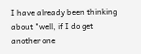I have already been thinking about "well, if I do get another one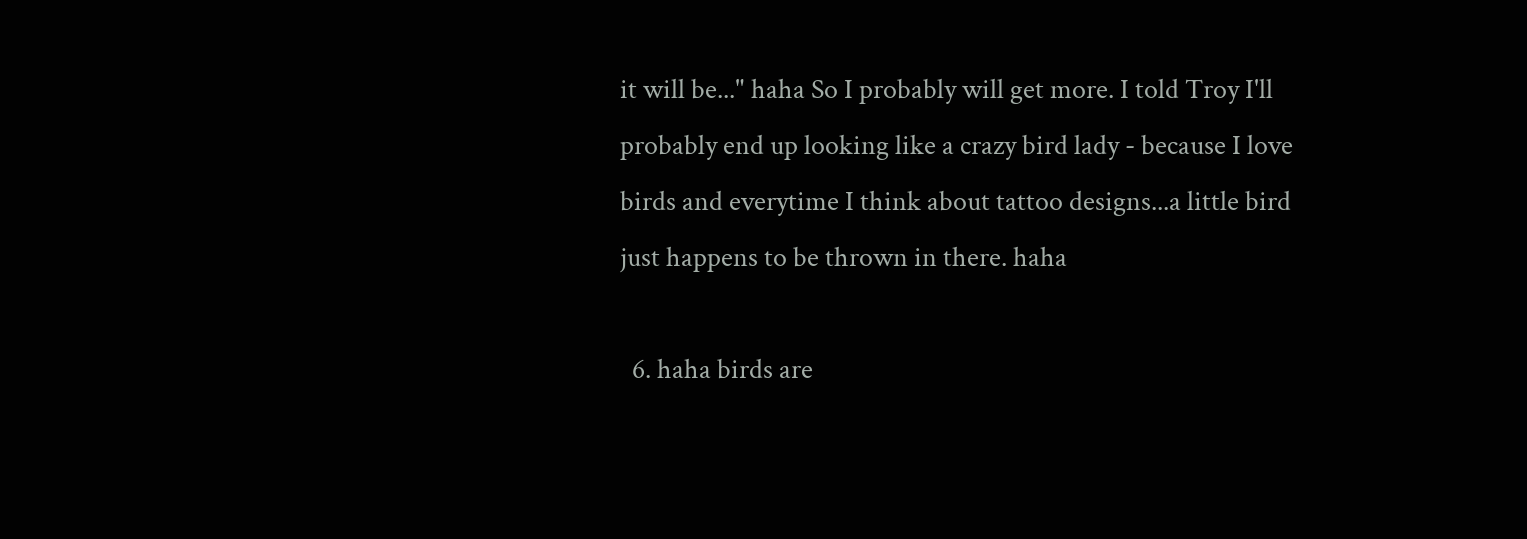it will be..." haha So I probably will get more. I told Troy I'll probably end up looking like a crazy bird lady - because I love birds and everytime I think about tattoo designs...a little bird just happens to be thrown in there. haha

  6. haha birds are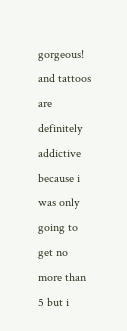gorgeous! and tattoos are definitely addictive because i was only going to get no more than 5 but i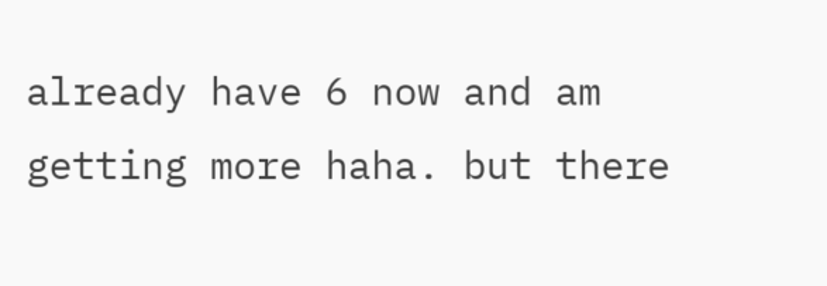already have 6 now and am getting more haha. but there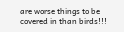are worse things to be covered in than birds!!!